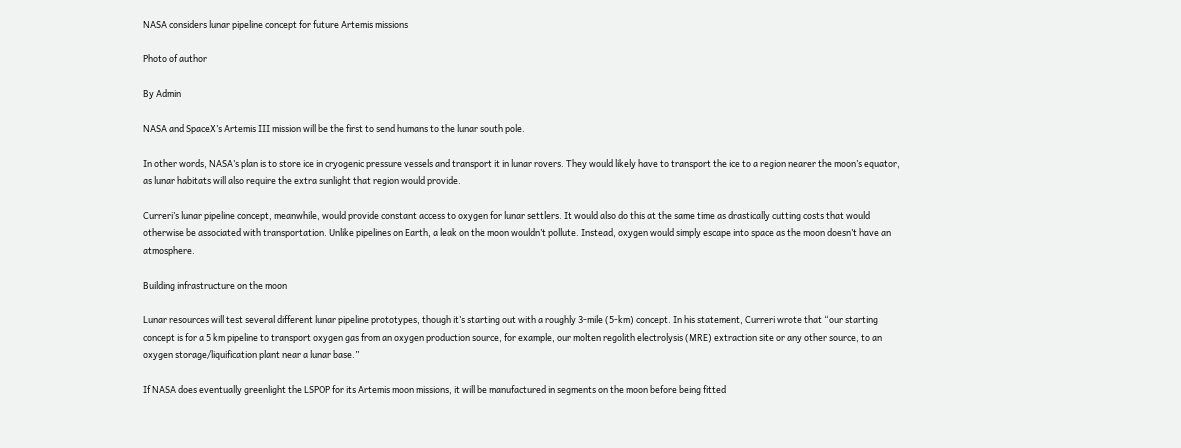NASA considers lunar pipeline concept for future Artemis missions

Photo of author

By Admin

NASA and SpaceX’s Artemis III mission will be the first to send humans to the lunar south pole.

In other words, NASA’s plan is to store ice in cryogenic pressure vessels and transport it in lunar rovers. They would likely have to transport the ice to a region nearer the moon’s equator, as lunar habitats will also require the extra sunlight that region would provide.

Curreri’s lunar pipeline concept, meanwhile, would provide constant access to oxygen for lunar settlers. It would also do this at the same time as drastically cutting costs that would otherwise be associated with transportation. Unlike pipelines on Earth, a leak on the moon wouldn’t pollute. Instead, oxygen would simply escape into space as the moon doesn’t have an atmosphere.

Building infrastructure on the moon

Lunar resources will test several different lunar pipeline prototypes, though it’s starting out with a roughly 3-mile (5-km) concept. In his statement, Curreri wrote that “our starting concept is for a 5 km pipeline to transport oxygen gas from an oxygen production source, for example, our molten regolith electrolysis (MRE) extraction site or any other source, to an oxygen storage/liquification plant near a lunar base.”

If NASA does eventually greenlight the LSPOP for its Artemis moon missions, it will be manufactured in segments on the moon before being fitted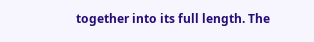together into its full length. The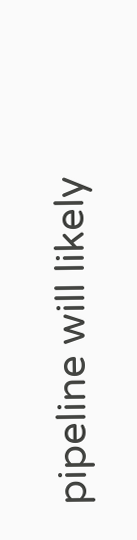pipeline will likely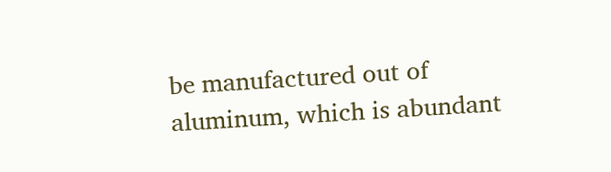be manufactured out of aluminum, which is abundant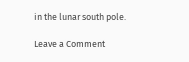in the lunar south pole.

Leave a Comment